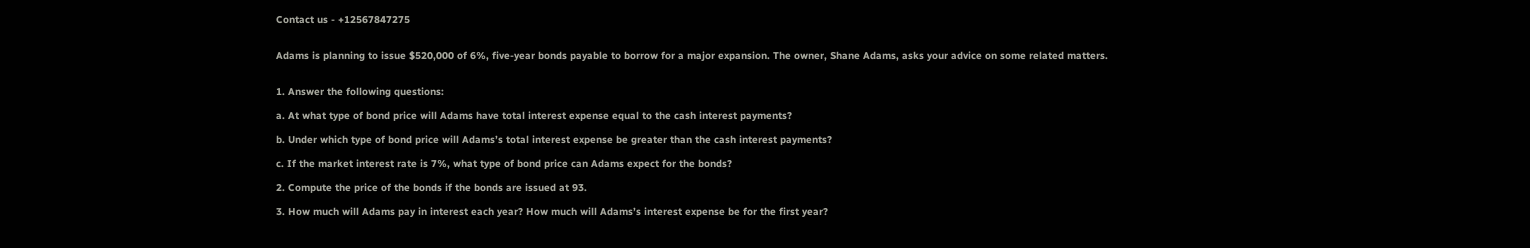Contact us - +12567847275


Adams is planning to issue $520,000 of 6%, five-year bonds payable to borrow for a major expansion. The owner, Shane Adams, asks your advice on some related matters.


1. Answer the following questions:

a. At what type of bond price will Adams have total interest expense equal to the cash interest payments?

b. Under which type of bond price will Adams’s total interest expense be greater than the cash interest payments?

c. If the market interest rate is 7%, what type of bond price can Adams expect for the bonds?

2. Compute the price of the bonds if the bonds are issued at 93.

3. How much will Adams pay in interest each year? How much will Adams’s interest expense be for the first year?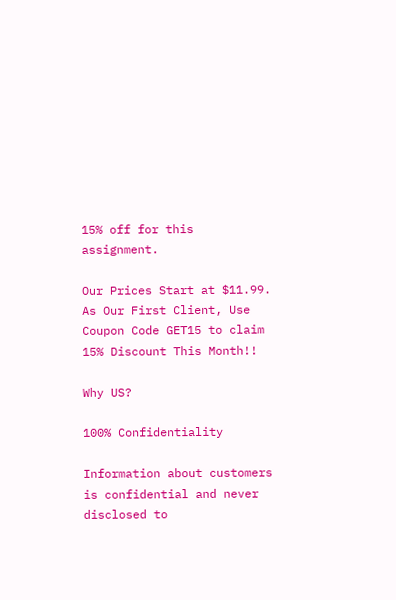15% off for this assignment.

Our Prices Start at $11.99. As Our First Client, Use Coupon Code GET15 to claim 15% Discount This Month!!

Why US?

100% Confidentiality

Information about customers is confidential and never disclosed to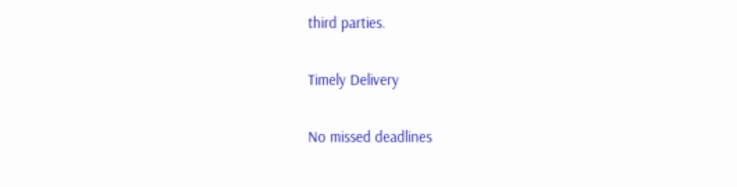third parties.

Timely Delivery

No missed deadlines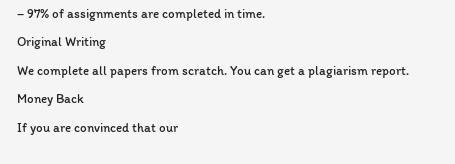– 97% of assignments are completed in time.

Original Writing

We complete all papers from scratch. You can get a plagiarism report.

Money Back

If you are convinced that our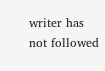writer has not followed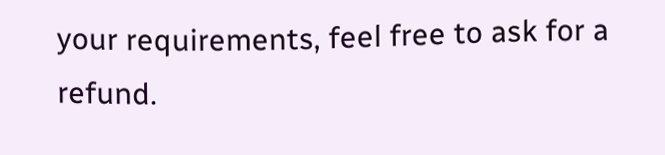your requirements, feel free to ask for a refund.